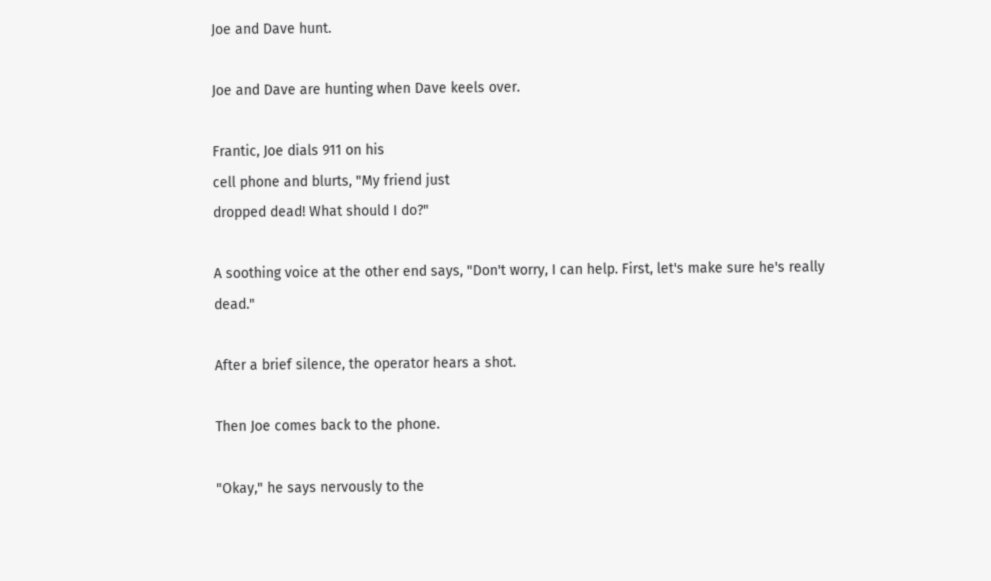Joe and Dave hunt.

Joe and Dave are hunting when Dave keels over.

Frantic, Joe dials 911 on his
cell phone and blurts, "My friend just
dropped dead! What should I do?"

A soothing voice at the other end says, "Don't worry, I can help. First, let's make sure he's really dead."

After a brief silence, the operator hears a shot.

Then Joe comes back to the phone.

"Okay," he says nervously to the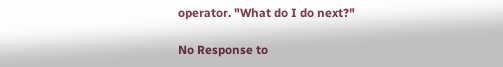operator. "What do I do next?"

No Response to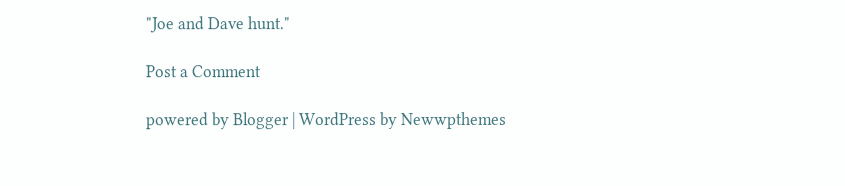"Joe and Dave hunt."

Post a Comment

powered by Blogger | WordPress by Newwpthemes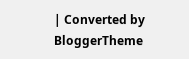| Converted by BloggerTheme